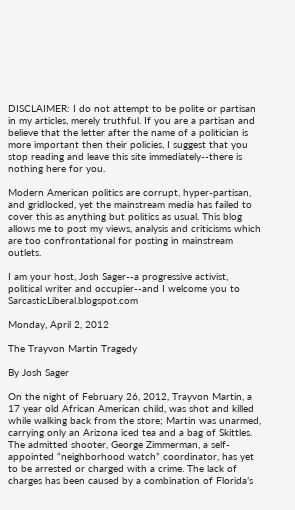DISCLAIMER: I do not attempt to be polite or partisan in my articles, merely truthful. If you are a partisan and believe that the letter after the name of a politician is more important then their policies, I suggest that you stop reading and leave this site immediately--there is nothing here for you.

Modern American politics are corrupt, hyper-partisan, and gridlocked, yet the mainstream media has failed to cover this as anything but politics as usual. This blog allows me to post my views, analysis and criticisms which are too confrontational for posting in mainstream outlets.

I am your host, Josh Sager--a progressive activist, political writer and occupier--and I welcome you to SarcasticLiberal.blogspot.com

Monday, April 2, 2012

The Trayvon Martin Tragedy

By Josh Sager

On the night of February 26, 2012, Trayvon Martin, a 17 year old African American child, was shot and killed while walking back from the store; Martin was unarmed, carrying only an Arizona iced tea and a bag of Skittles. The admitted shooter, George Zimmerman, a self-appointed “neighborhood watch” coordinator, has yet to be arrested or charged with a crime. The lack of charges has been caused by a combination of Florida’s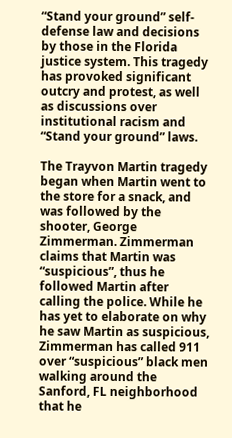“Stand your ground” self-defense law and decisions by those in the Florida justice system. This tragedy has provoked significant outcry and protest, as well as discussions over institutional racism and “Stand your ground” laws.

The Trayvon Martin tragedy began when Martin went to the store for a snack, and was followed by the shooter, George Zimmerman. Zimmerman claims that Martin was “suspicious”, thus he followed Martin after calling the police. While he has yet to elaborate on why he saw Martin as suspicious, Zimmerman has called 911 over “suspicious” black men walking around the Sanford, FL neighborhood that he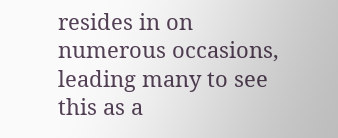resides in on numerous occasions, leading many to see this as a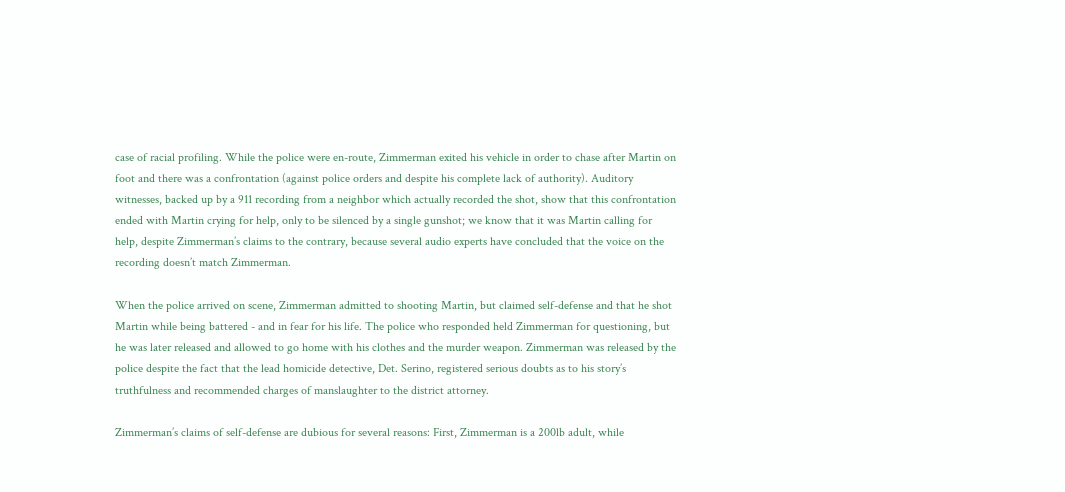case of racial profiling. While the police were en-route, Zimmerman exited his vehicle in order to chase after Martin on foot and there was a confrontation (against police orders and despite his complete lack of authority). Auditory witnesses, backed up by a 911 recording from a neighbor which actually recorded the shot, show that this confrontation ended with Martin crying for help, only to be silenced by a single gunshot; we know that it was Martin calling for help, despite Zimmerman’s claims to the contrary, because several audio experts have concluded that the voice on the recording doesn’t match Zimmerman.

When the police arrived on scene, Zimmerman admitted to shooting Martin, but claimed self-defense and that he shot Martin while being battered - and in fear for his life. The police who responded held Zimmerman for questioning, but he was later released and allowed to go home with his clothes and the murder weapon. Zimmerman was released by the police despite the fact that the lead homicide detective, Det. Serino, registered serious doubts as to his story’s truthfulness and recommended charges of manslaughter to the district attorney.

Zimmerman’s claims of self-defense are dubious for several reasons: First, Zimmerman is a 200lb adult, while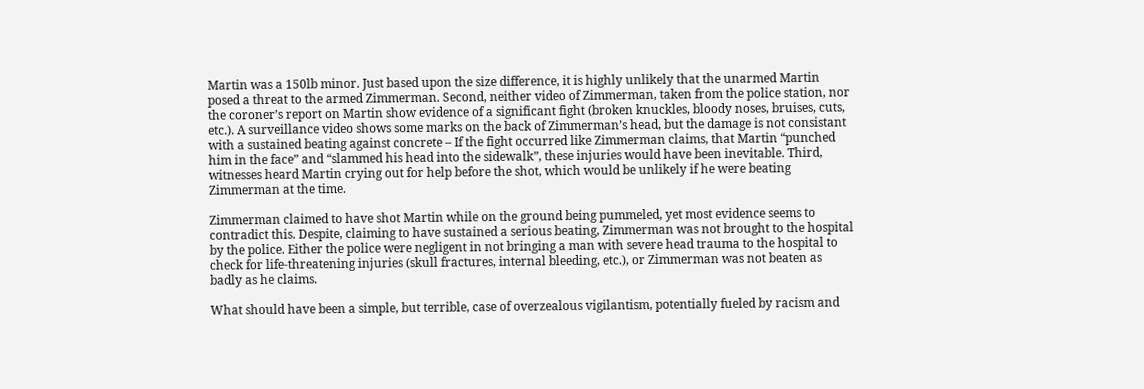Martin was a 150lb minor. Just based upon the size difference, it is highly unlikely that the unarmed Martin posed a threat to the armed Zimmerman. Second, neither video of Zimmerman, taken from the police station, nor the coroner’s report on Martin show evidence of a significant fight (broken knuckles, bloody noses, bruises, cuts, etc.). A surveillance video shows some marks on the back of Zimmerman’s head, but the damage is not consistant with a sustained beating against concrete – If the fight occurred like Zimmerman claims, that Martin “punched him in the face” and “slammed his head into the sidewalk”, these injuries would have been inevitable. Third, witnesses heard Martin crying out for help before the shot, which would be unlikely if he were beating Zimmerman at the time.

Zimmerman claimed to have shot Martin while on the ground being pummeled, yet most evidence seems to contradict this. Despite, claiming to have sustained a serious beating, Zimmerman was not brought to the hospital by the police. Either the police were negligent in not bringing a man with severe head trauma to the hospital to check for life-threatening injuries (skull fractures, internal bleeding, etc.), or Zimmerman was not beaten as badly as he claims.

What should have been a simple, but terrible, case of overzealous vigilantism, potentially fueled by racism and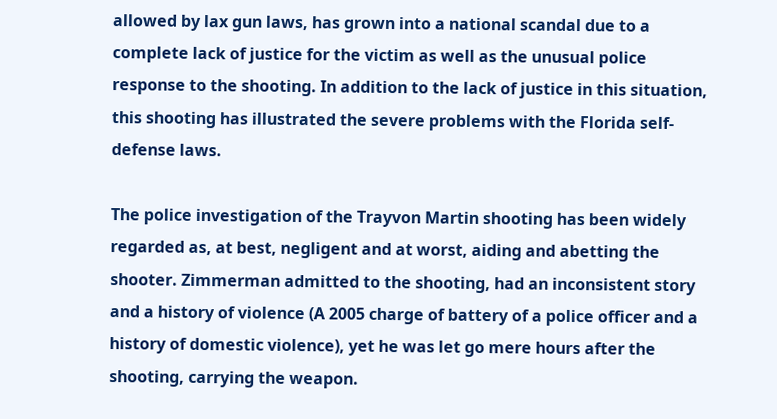allowed by lax gun laws, has grown into a national scandal due to a complete lack of justice for the victim as well as the unusual police response to the shooting. In addition to the lack of justice in this situation, this shooting has illustrated the severe problems with the Florida self-defense laws.

The police investigation of the Trayvon Martin shooting has been widely regarded as, at best, negligent and at worst, aiding and abetting the shooter. Zimmerman admitted to the shooting, had an inconsistent story and a history of violence (A 2005 charge of battery of a police officer and a history of domestic violence), yet he was let go mere hours after the shooting, carrying the weapon.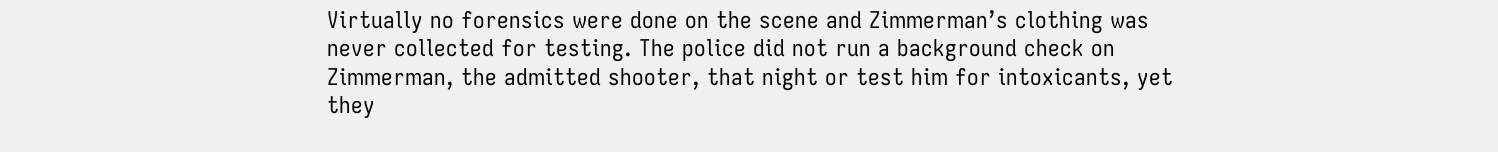Virtually no forensics were done on the scene and Zimmerman’s clothing was never collected for testing. The police did not run a background check on Zimmerman, the admitted shooter, that night or test him for intoxicants, yet they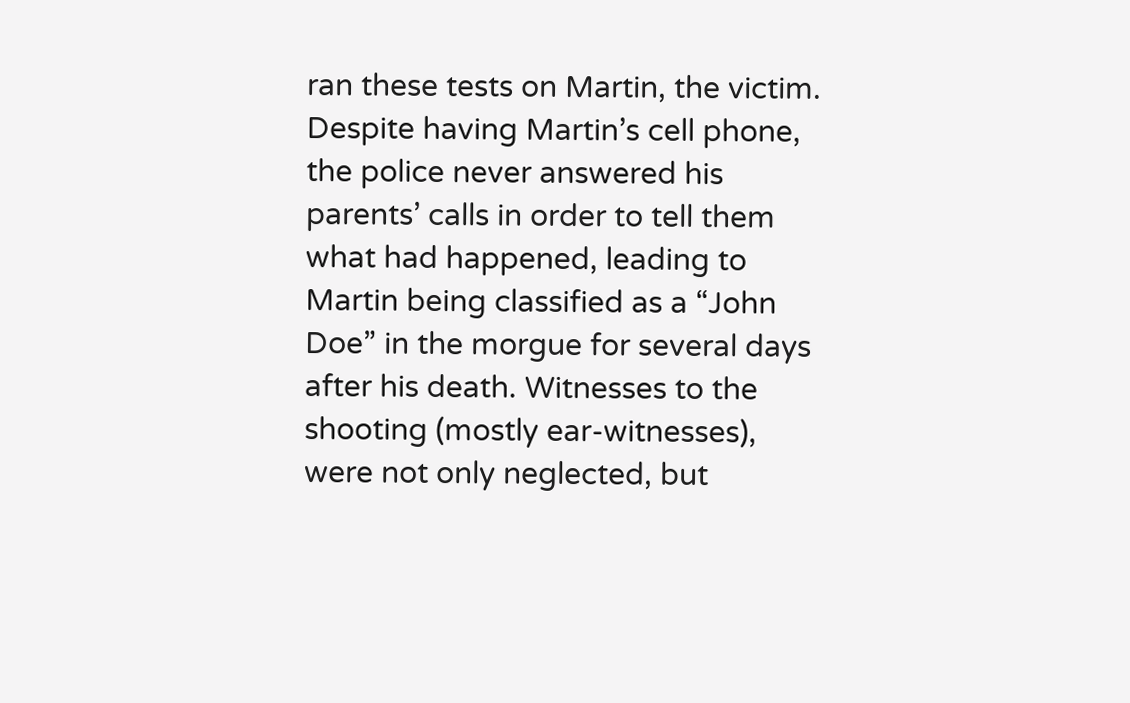ran these tests on Martin, the victim. Despite having Martin’s cell phone, the police never answered his parents’ calls in order to tell them what had happened, leading to Martin being classified as a “John Doe” in the morgue for several days after his death. Witnesses to the shooting (mostly ear-witnesses), were not only neglected, but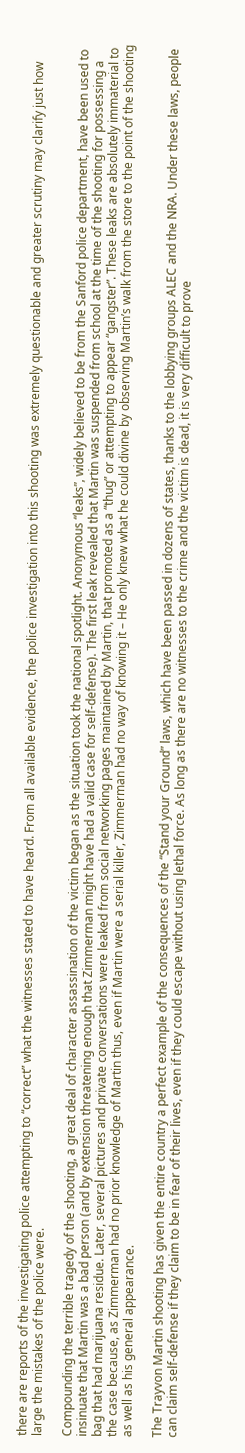there are reports of the investigating police attempting to “correct” what the witnesses stated to have heard. From all available evidence, the police investigation into this shooting was extremely questionable and greater scrutiny may clarify just how large the mistakes of the police were.

Compounding the terrible tragedy of the shooting, a great deal of character assassination of the victim began as the situation took the national spotlight. Anonymous “leaks”, widely believed to be from the Sanford police department, have been used to insinuate that Martin was a bad person (and by extension threatening enough that Zimmerman might have had a valid case for self-defense). The first leak revealed that Martin was suspended from school at the time of the shooting for possessing a bag that had marijuana residue. Later, several pictures and private conversations were leaked from social networking pages maintained by Martin, that promoted as a “thug” or attempting to appear “gangster”. These leaks are absolutely immaterial to the case because, as Zimmerman had no prior knowledge of Martin thus, even if Martin were a serial killer, Zimmerman had no way of knowing it – He only knew what he could divine by observing Martin’s walk from the store to the point of the shooting as well as his general appearance.

The Trayvon Martin shooting has given the entire country a perfect example of the consequences of the “Stand your Ground” laws, which have been passed in dozens of states, thanks to the lobbying groups ALEC and the NRA. Under these laws, people can claim self-defense if they claim to be in fear of their lives, even if they could escape without using lethal force. As long as there are no witnesses to the crime and the victim is dead, it is very difficult to prove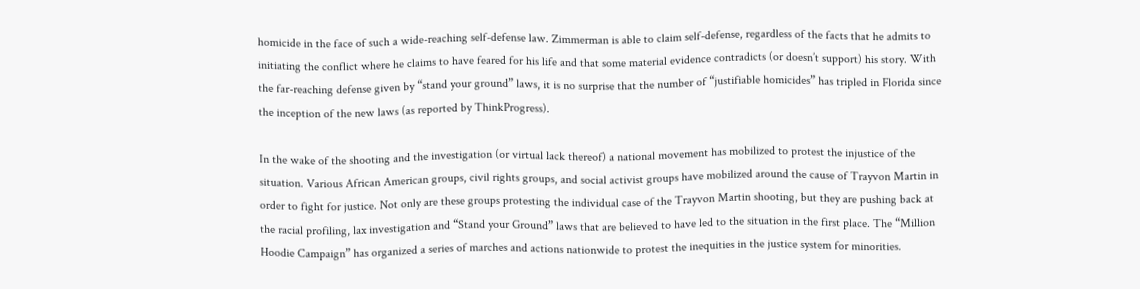homicide in the face of such a wide-reaching self-defense law. Zimmerman is able to claim self-defense, regardless of the facts that he admits to initiating the conflict where he claims to have feared for his life and that some material evidence contradicts (or doesn’t support) his story. With the far-reaching defense given by “stand your ground” laws, it is no surprise that the number of “justifiable homicides” has tripled in Florida since the inception of the new laws (as reported by ThinkProgress).

In the wake of the shooting and the investigation (or virtual lack thereof) a national movement has mobilized to protest the injustice of the situation. Various African American groups, civil rights groups, and social activist groups have mobilized around the cause of Trayvon Martin in order to fight for justice. Not only are these groups protesting the individual case of the Trayvon Martin shooting, but they are pushing back at the racial profiling, lax investigation and “Stand your Ground” laws that are believed to have led to the situation in the first place. The “Million Hoodie Campaign” has organized a series of marches and actions nationwide to protest the inequities in the justice system for minorities.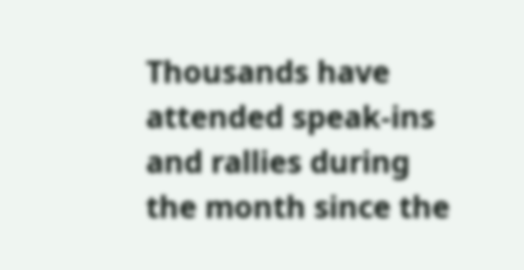Thousands have attended speak-ins and rallies during the month since the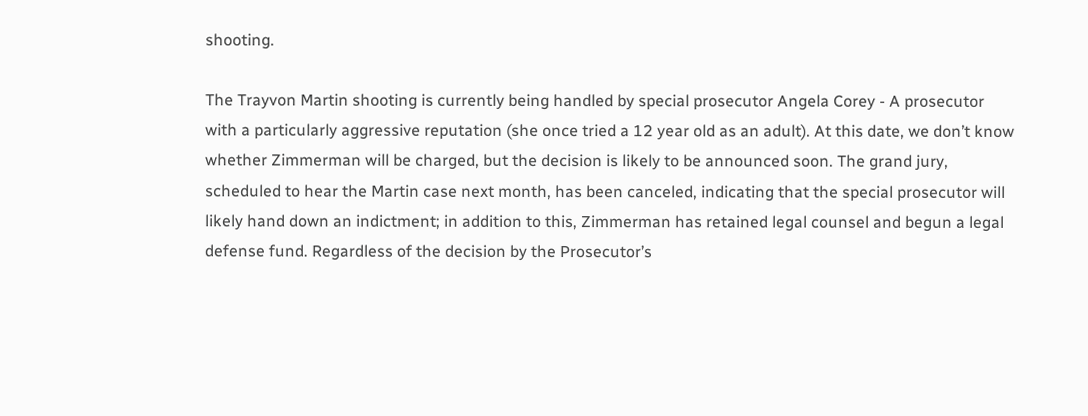shooting.

The Trayvon Martin shooting is currently being handled by special prosecutor Angela Corey - A prosecutor with a particularly aggressive reputation (she once tried a 12 year old as an adult). At this date, we don’t know whether Zimmerman will be charged, but the decision is likely to be announced soon. The grand jury, scheduled to hear the Martin case next month, has been canceled, indicating that the special prosecutor will likely hand down an indictment; in addition to this, Zimmerman has retained legal counsel and begun a legal defense fund. Regardless of the decision by the Prosecutor’s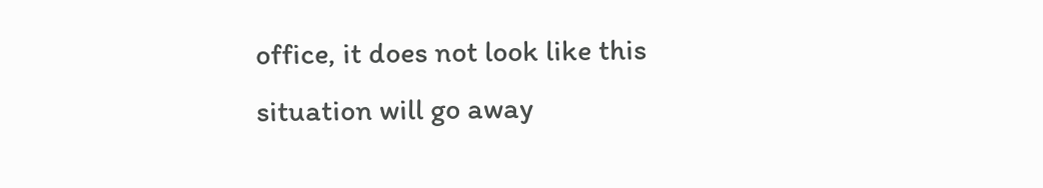office, it does not look like this situation will go away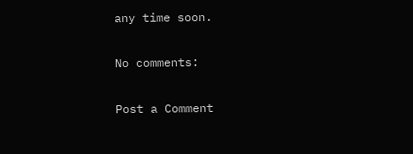any time soon.

No comments:

Post a Comment